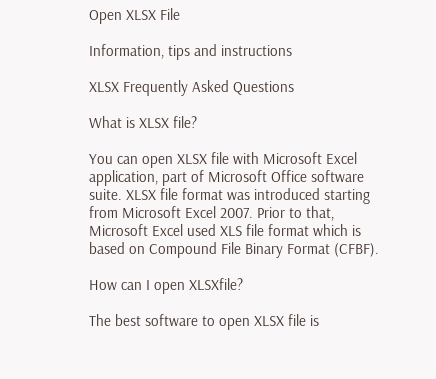Open XLSX File

Information, tips and instructions

XLSX Frequently Asked Questions

What is XLSX file?

You can open XLSX file with Microsoft Excel application, part of Microsoft Office software suite. XLSX file format was introduced starting from Microsoft Excel 2007. Prior to that, Microsoft Excel used XLS file format which is based on Compound File Binary Format (CFBF).

How can I open XLSXfile?

The best software to open XLSX file is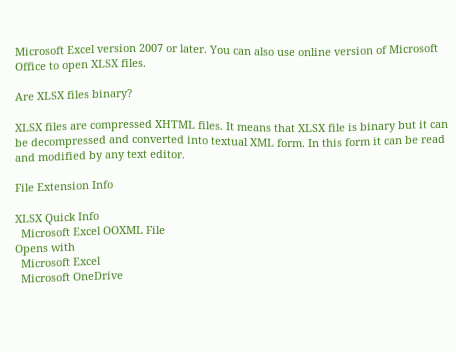Microsoft Excel version 2007 or later. You can also use online version of Microsoft Office to open XLSX files.

Are XLSX files binary?

XLSX files are compressed XHTML files. It means that XLSX file is binary but it can be decompressed and converted into textual XML form. In this form it can be read and modified by any text editor.

File Extension Info

XLSX Quick Info
  Microsoft Excel OOXML File
Opens with
  Microsoft Excel
  Microsoft OneDrive